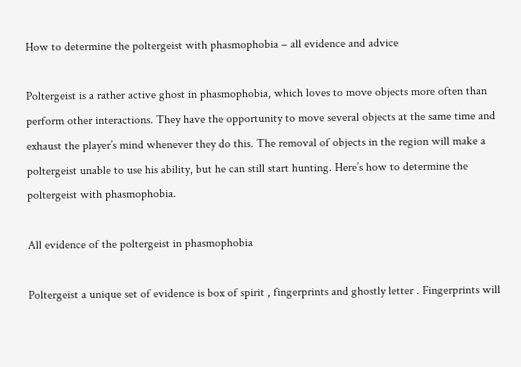How to determine the poltergeist with phasmophobia – all evidence and advice

Poltergeist is a rather active ghost in phasmophobia, which loves to move objects more often than perform other interactions. They have the opportunity to move several objects at the same time and exhaust the player’s mind whenever they do this. The removal of objects in the region will make a poltergeist unable to use his ability, but he can still start hunting. Here’s how to determine the poltergeist with phasmophobia.

All evidence of the poltergeist in phasmophobia

Poltergeist a unique set of evidence is box of spirit , fingerprints and ghostly letter . Fingerprints will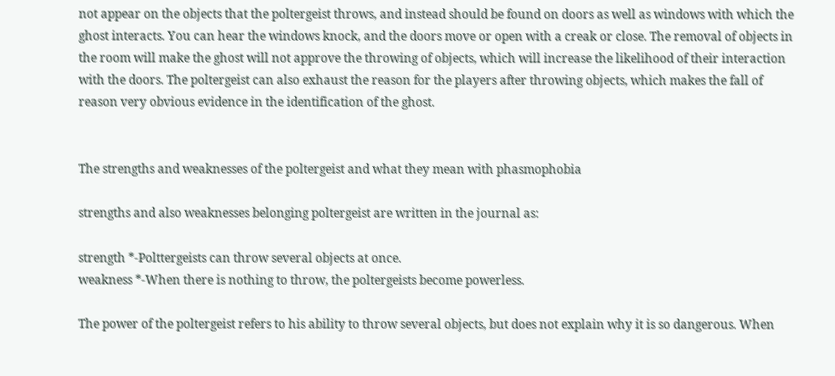not appear on the objects that the poltergeist throws, and instead should be found on doors as well as windows with which the ghost interacts. You can hear the windows knock, and the doors move or open with a creak or close. The removal of objects in the room will make the ghost will not approve the throwing of objects, which will increase the likelihood of their interaction with the doors. The poltergeist can also exhaust the reason for the players after throwing objects, which makes the fall of reason very obvious evidence in the identification of the ghost.


The strengths and weaknesses of the poltergeist and what they mean with phasmophobia

strengths and also weaknesses belonging poltergeist are written in the journal as:

strength *-Polttergeists can throw several objects at once.
weakness *-When there is nothing to throw, the poltergeists become powerless.

The power of the poltergeist refers to his ability to throw several objects, but does not explain why it is so dangerous. When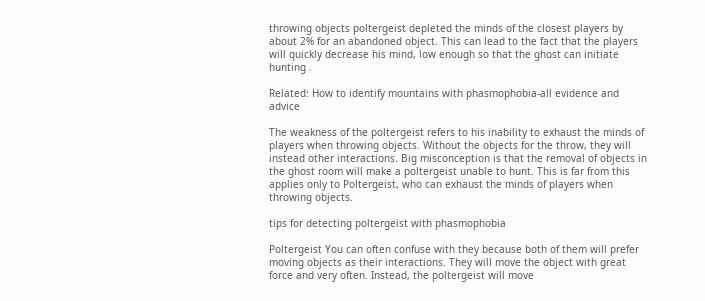throwing objects poltergeist depleted the minds of the closest players by about 2% for an abandoned object. This can lead to the fact that the players will quickly decrease his mind, low enough so that the ghost can initiate hunting .

Related: How to identify mountains with phasmophobia-all evidence and advice

The weakness of the poltergeist refers to his inability to exhaust the minds of players when throwing objects. Without the objects for the throw, they will instead other interactions. Big misconception is that the removal of objects in the ghost room will make a poltergeist unable to hunt. This is far from this applies only to Poltergeist, who can exhaust the minds of players when throwing objects.

tips for detecting poltergeist with phasmophobia

Poltergeist You can often confuse with they because both of them will prefer moving objects as their interactions. They will move the object with great force and very often. Instead, the poltergeist will move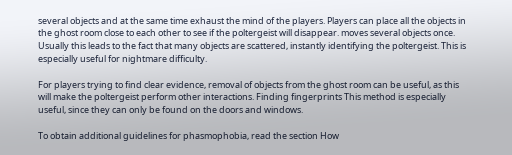several objects and at the same time exhaust the mind of the players. Players can place all the objects in the ghost room close to each other to see if the poltergeist will disappear. moves several objects once. Usually this leads to the fact that many objects are scattered, instantly identifying the poltergeist. This is especially useful for nightmare difficulty.

For players trying to find clear evidence, removal of objects from the ghost room can be useful, as this will make the poltergeist perform other interactions. Finding fingerprints This method is especially useful, since they can only be found on the doors and windows.

To obtain additional guidelines for phasmophobia, read the section How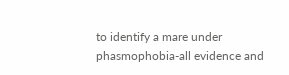to identify a mare under phasmophobia-all evidence and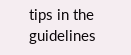tips in the guidelines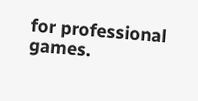for professional games.